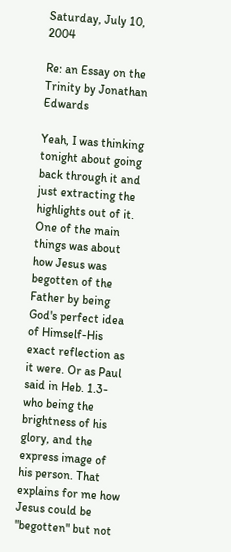Saturday, July 10, 2004

Re: an Essay on the Trinity by Jonathan Edwards

Yeah, I was thinking tonight about going back through it and just extracting the highlights out of it. One of the main things was about how Jesus was begotten of the Father by being God's perfect idea of Himself-His exact reflection as it were. Or as Paul said in Heb. 1.3- who being the brightness of his glory, and the express image of his person. That explains for me how Jesus could be "begotten" but not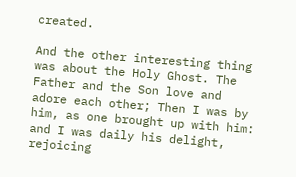created.

And the other interesting thing was about the Holy Ghost. The Father and the Son love and adore each other; Then I was by him, as one brought up with him: and I was daily his delight, rejoicing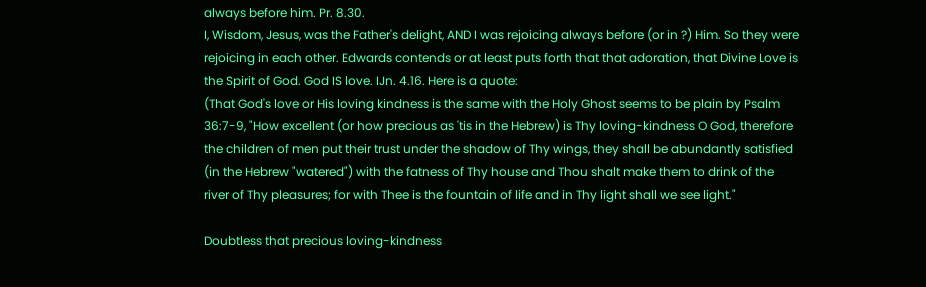always before him. Pr. 8.30.
I, Wisdom, Jesus, was the Father's delight, AND I was rejoicing always before (or in ?) Him. So they were rejoicing in each other. Edwards contends or at least puts forth that that adoration, that Divine Love is the Spirit of God. God IS love. IJn. 4.16. Here is a quote:
(That God's love or His loving kindness is the same with the Holy Ghost seems to be plain by Psalm 36:7-9, "How excellent (or how precious as 'tis in the Hebrew) is Thy loving-kindness O God, therefore the children of men put their trust under the shadow of Thy wings, they shall be abundantly satisfied (in the Hebrew "watered") with the fatness of Thy house and Thou shalt make them to drink of the river of Thy pleasures; for with Thee is the fountain of life and in Thy light shall we see light."

Doubtless that precious loving-kindness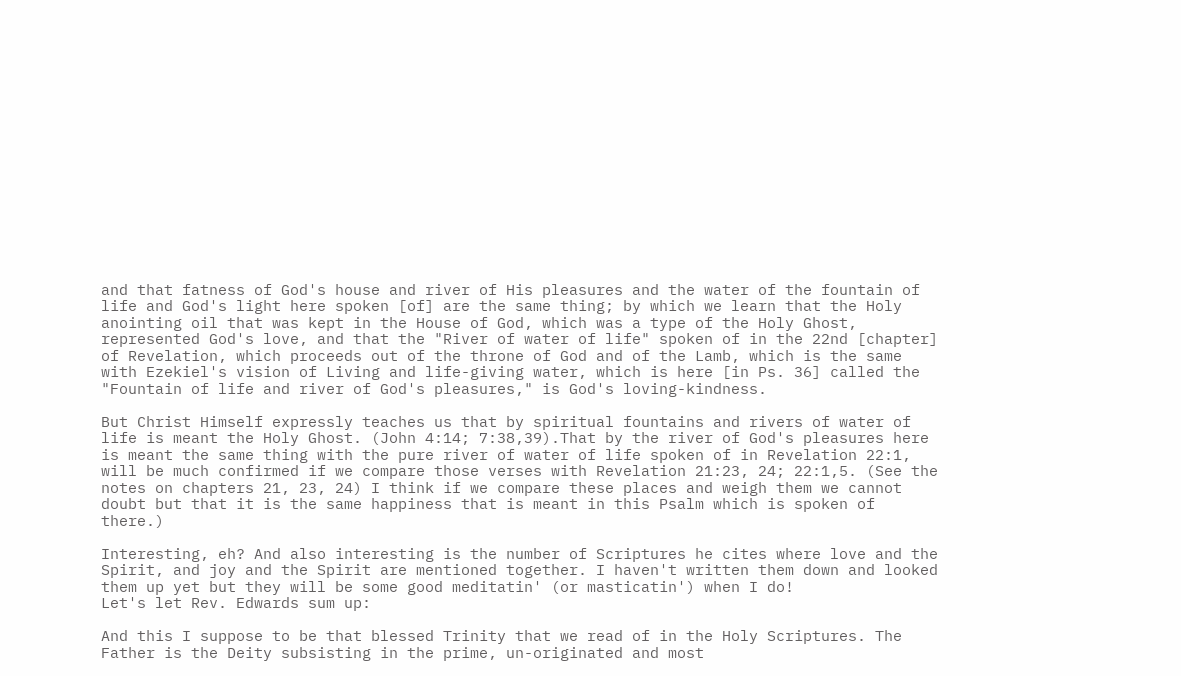and that fatness of God's house and river of His pleasures and the water of the fountain of life and God's light here spoken [of] are the same thing; by which we learn that the Holy anointing oil that was kept in the House of God, which was a type of the Holy Ghost, represented God's love, and that the "River of water of life" spoken of in the 22nd [chapter] of Revelation, which proceeds out of the throne of God and of the Lamb, which is the same with Ezekiel's vision of Living and life-giving water, which is here [in Ps. 36] called the "Fountain of life and river of God's pleasures," is God's loving-kindness.

But Christ Himself expressly teaches us that by spiritual fountains and rivers of water of life is meant the Holy Ghost. (John 4:14; 7:38,39).That by the river of God's pleasures here is meant the same thing with the pure river of water of life spoken of in Revelation 22:1, will be much confirmed if we compare those verses with Revelation 21:23, 24; 22:1,5. (See the notes on chapters 21, 23, 24) I think if we compare these places and weigh them we cannot doubt but that it is the same happiness that is meant in this Psalm which is spoken of there.)

Interesting, eh? And also interesting is the number of Scriptures he cites where love and the Spirit, and joy and the Spirit are mentioned together. I haven't written them down and looked them up yet but they will be some good meditatin' (or masticatin') when I do!
Let's let Rev. Edwards sum up:

And this I suppose to be that blessed Trinity that we read of in the Holy Scriptures. The Father is the Deity subsisting in the prime, un-originated and most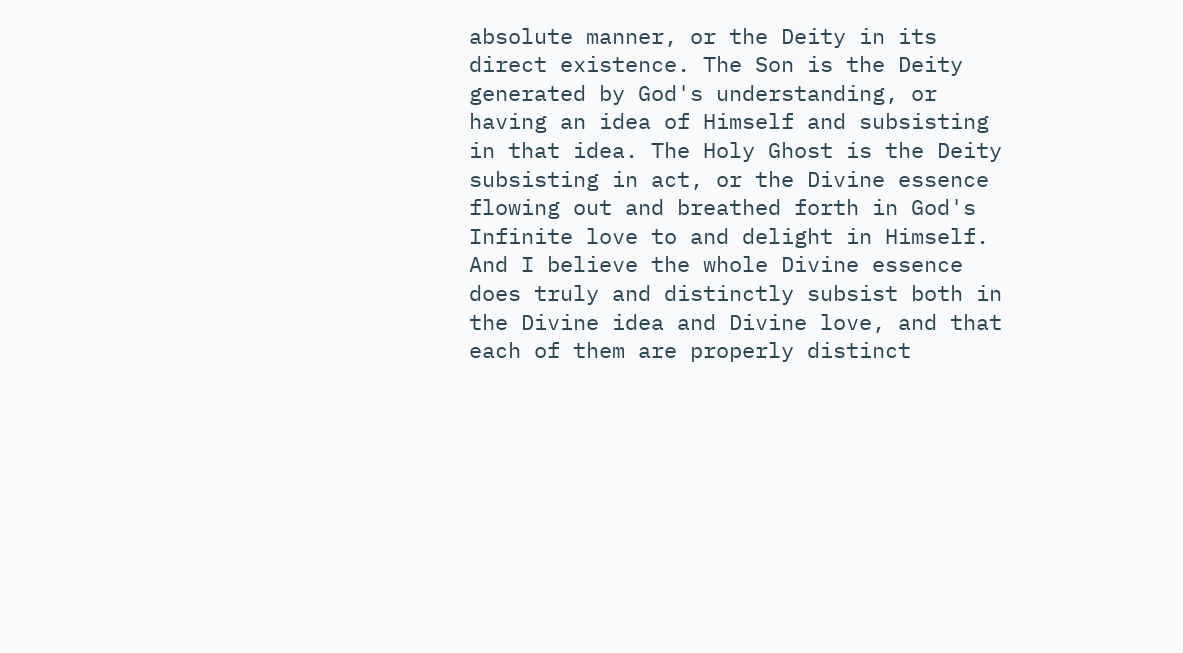absolute manner, or the Deity in its direct existence. The Son is the Deity generated by God's understanding, or having an idea of Himself and subsisting in that idea. The Holy Ghost is the Deity subsisting in act, or the Divine essence flowing out and breathed forth in God's Infinite love to and delight in Himself. And I believe the whole Divine essence does truly and distinctly subsist both in the Divine idea and Divine love, and that each of them are properly distinct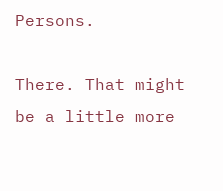Persons.

There. That might be a little more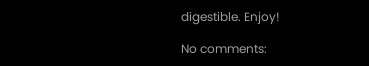digestible. Enjoy!

No comments: